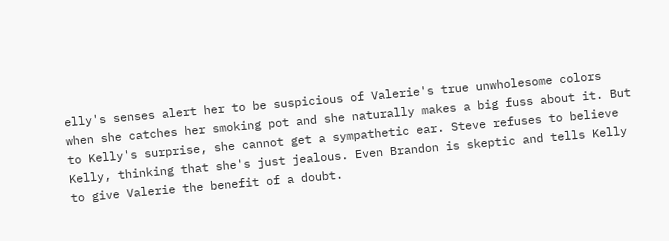elly's senses alert her to be suspicious of Valerie's true unwholesome colors when she catches her smoking pot and she naturally makes a big fuss about it. But to Kelly's surprise, she cannot get a sympathetic ear. Steve refuses to believe Kelly, thinking that she's just jealous. Even Brandon is skeptic and tells Kelly to give Valerie the benefit of a doubt.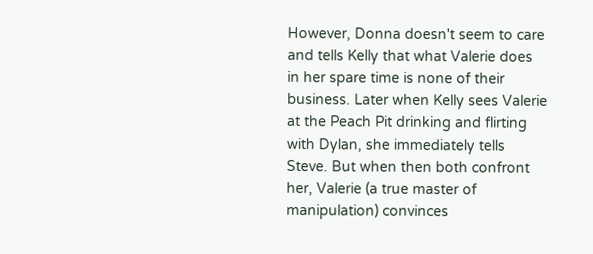However, Donna doesn't seem to care and tells Kelly that what Valerie does in her spare time is none of their business. Later when Kelly sees Valerie at the Peach Pit drinking and flirting with Dylan, she immediately tells Steve. But when then both confront her, Valerie (a true master of manipulation) convinces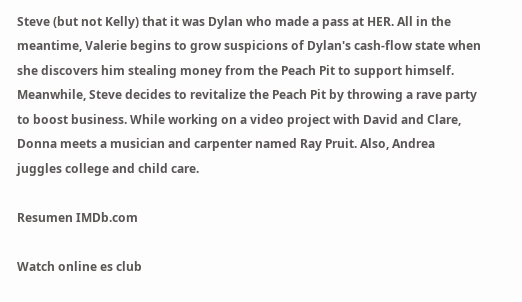Steve (but not Kelly) that it was Dylan who made a pass at HER. All in the meantime, Valerie begins to grow suspicions of Dylan's cash-flow state when she discovers him stealing money from the Peach Pit to support himself. Meanwhile, Steve decides to revitalize the Peach Pit by throwing a rave party to boost business. While working on a video project with David and Clare, Donna meets a musician and carpenter named Ray Pruit. Also, Andrea juggles college and child care.

Resumen IMDb.com

Watch online es club